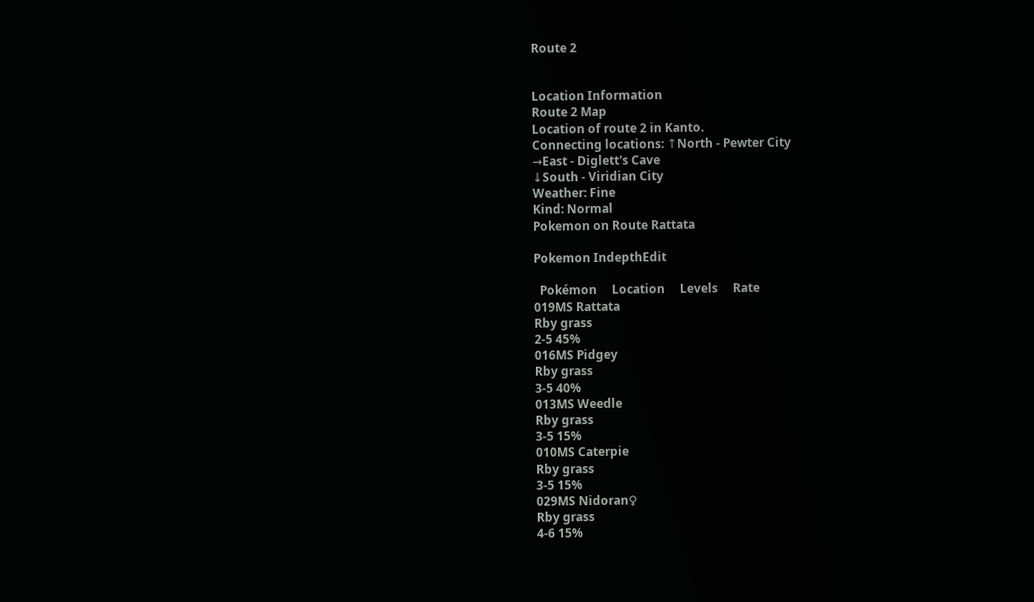Route 2


Location Information
Route 2 Map
Location of route 2 in Kanto.
Connecting locations: ↑North - Pewter City
→East - Diglett's Cave
↓South - Viridian City
Weather: Fine
Kind: Normal
Pokemon on Route Rattata

Pokemon IndepthEdit

  Pokémon     Location     Levels     Rate
019MS Rattata
Rby grass
2-5 45%
016MS Pidgey
Rby grass
3-5 40%
013MS Weedle
Rby grass
3-5 15%
010MS Caterpie
Rby grass
3-5 15%
029MS Nidoran♀
Rby grass
4-6 15%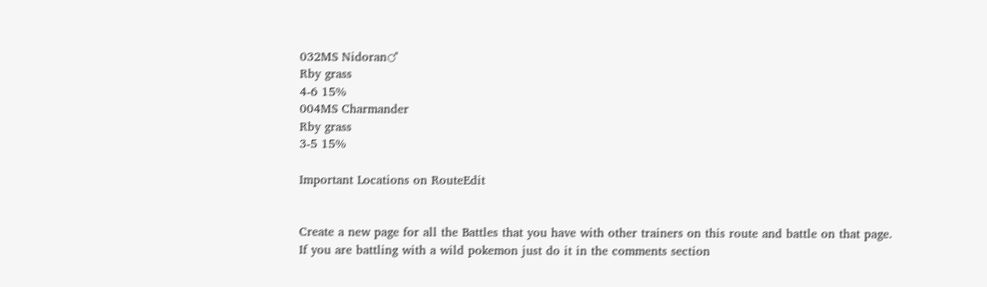032MS Nidoran♂
Rby grass
4-6 15%
004MS Charmander
Rby grass
3-5 15%

Important Locations on RouteEdit


Create a new page for all the Battles that you have with other trainers on this route and battle on that page. If you are battling with a wild pokemon just do it in the comments section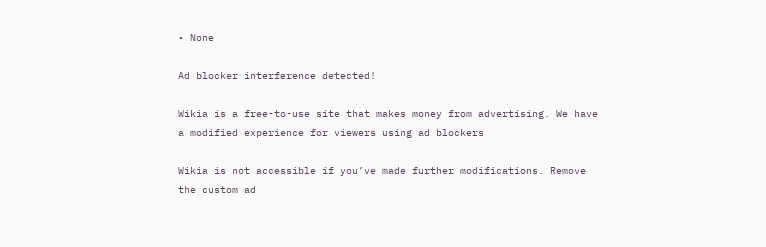• None

Ad blocker interference detected!

Wikia is a free-to-use site that makes money from advertising. We have a modified experience for viewers using ad blockers

Wikia is not accessible if you’ve made further modifications. Remove the custom ad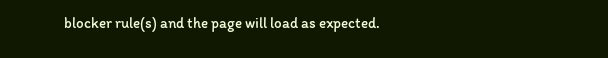blocker rule(s) and the page will load as expected.